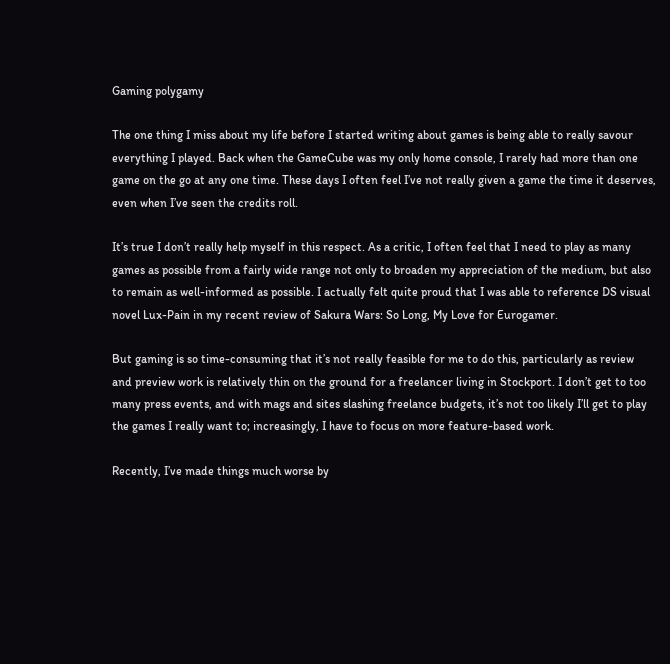Gaming polygamy

The one thing I miss about my life before I started writing about games is being able to really savour everything I played. Back when the GameCube was my only home console, I rarely had more than one game on the go at any one time. These days I often feel I’ve not really given a game the time it deserves, even when I’ve seen the credits roll.

It’s true I don’t really help myself in this respect. As a critic, I often feel that I need to play as many games as possible from a fairly wide range not only to broaden my appreciation of the medium, but also to remain as well-informed as possible. I actually felt quite proud that I was able to reference DS visual novel Lux-Pain in my recent review of Sakura Wars: So Long, My Love for Eurogamer.

But gaming is so time-consuming that it’s not really feasible for me to do this, particularly as review and preview work is relatively thin on the ground for a freelancer living in Stockport. I don’t get to too many press events, and with mags and sites slashing freelance budgets, it’s not too likely I’ll get to play the games I really want to; increasingly, I have to focus on more feature-based work.

Recently, I’ve made things much worse by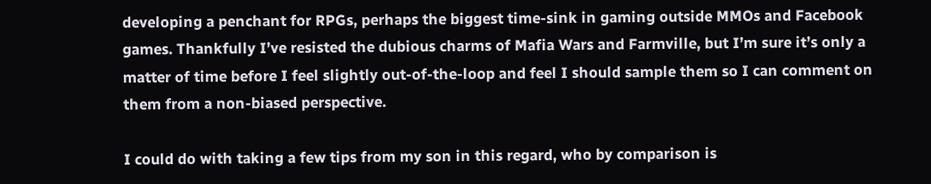developing a penchant for RPGs, perhaps the biggest time-sink in gaming outside MMOs and Facebook games. Thankfully I’ve resisted the dubious charms of Mafia Wars and Farmville, but I’m sure it’s only a matter of time before I feel slightly out-of-the-loop and feel I should sample them so I can comment on them from a non-biased perspective.

I could do with taking a few tips from my son in this regard, who by comparison is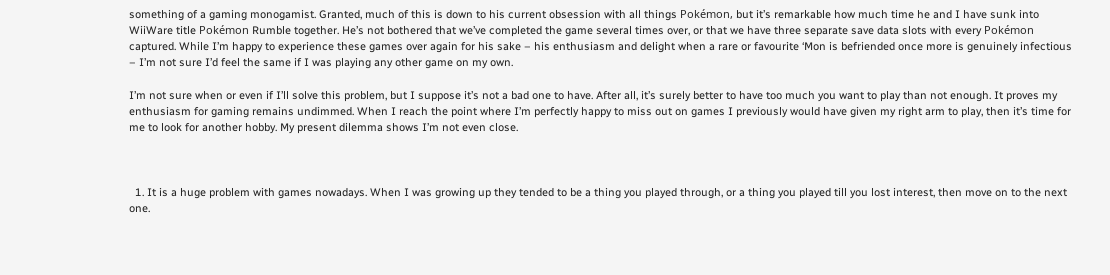something of a gaming monogamist. Granted, much of this is down to his current obsession with all things Pokémon, but it’s remarkable how much time he and I have sunk into WiiWare title Pokémon Rumble together. He’s not bothered that we’ve completed the game several times over, or that we have three separate save data slots with every Pokémon captured. While I’m happy to experience these games over again for his sake – his enthusiasm and delight when a rare or favourite ‘Mon is befriended once more is genuinely infectious – I’m not sure I’d feel the same if I was playing any other game on my own.

I’m not sure when or even if I’ll solve this problem, but I suppose it’s not a bad one to have. After all, it’s surely better to have too much you want to play than not enough. It proves my enthusiasm for gaming remains undimmed. When I reach the point where I’m perfectly happy to miss out on games I previously would have given my right arm to play, then it’s time for me to look for another hobby. My present dilemma shows I’m not even close.



  1. It is a huge problem with games nowadays. When I was growing up they tended to be a thing you played through, or a thing you played till you lost interest, then move on to the next one.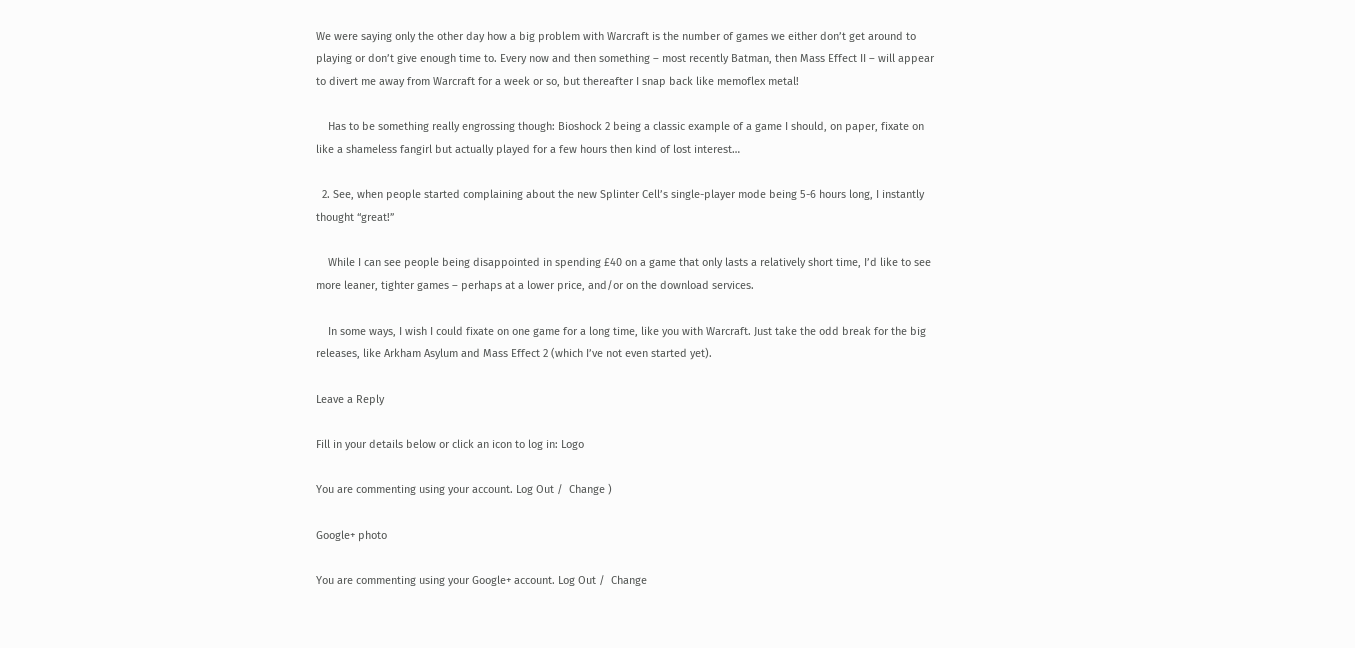We were saying only the other day how a big problem with Warcraft is the number of games we either don’t get around to playing or don’t give enough time to. Every now and then something – most recently Batman, then Mass Effect II – will appear to divert me away from Warcraft for a week or so, but thereafter I snap back like memoflex metal!

    Has to be something really engrossing though: Bioshock 2 being a classic example of a game I should, on paper, fixate on like a shameless fangirl but actually played for a few hours then kind of lost interest…

  2. See, when people started complaining about the new Splinter Cell’s single-player mode being 5-6 hours long, I instantly thought “great!”

    While I can see people being disappointed in spending £40 on a game that only lasts a relatively short time, I’d like to see more leaner, tighter games – perhaps at a lower price, and/or on the download services.

    In some ways, I wish I could fixate on one game for a long time, like you with Warcraft. Just take the odd break for the big releases, like Arkham Asylum and Mass Effect 2 (which I’ve not even started yet).

Leave a Reply

Fill in your details below or click an icon to log in: Logo

You are commenting using your account. Log Out /  Change )

Google+ photo

You are commenting using your Google+ account. Log Out /  Change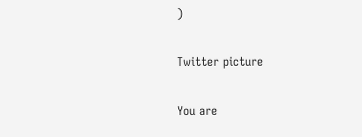)

Twitter picture

You are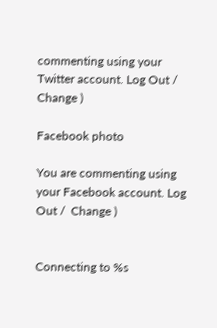commenting using your Twitter account. Log Out /  Change )

Facebook photo

You are commenting using your Facebook account. Log Out /  Change )


Connecting to %s